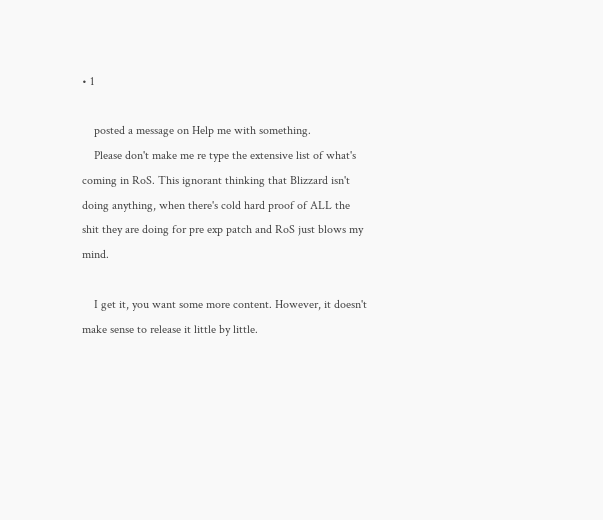• 1

    posted a message on Help me with something.
    Please don't make me re type the extensive list of what's coming in RoS. This ignorant thinking that Blizzard isn't doing anything, when there's cold hard proof of ALL the shit they are doing for pre exp patch and RoS just blows my mind.

    I get it, you want some more content. However, it doesn't make sense to release it little by little.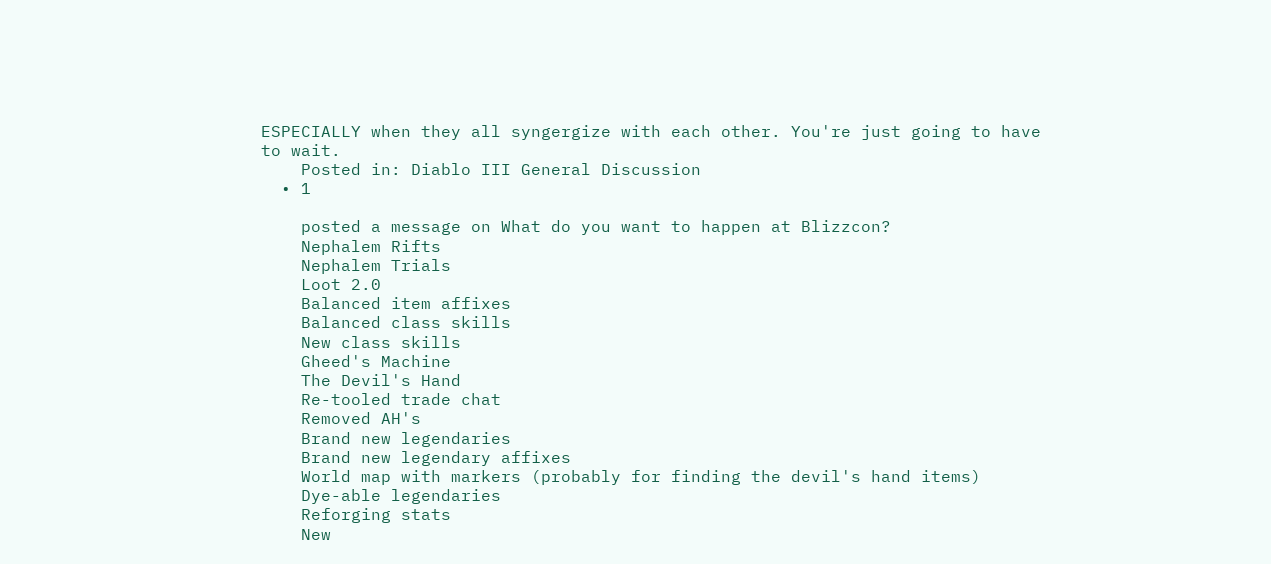ESPECIALLY when they all syngergize with each other. You're just going to have to wait.
    Posted in: Diablo III General Discussion
  • 1

    posted a message on What do you want to happen at Blizzcon?
    Nephalem Rifts
    Nephalem Trials
    Loot 2.0
    Balanced item affixes
    Balanced class skills
    New class skills
    Gheed's Machine
    The Devil's Hand
    Re-tooled trade chat
    Removed AH's
    Brand new legendaries
    Brand new legendary affixes
    World map with markers (probably for finding the devil's hand items)
    Dye-able legendaries
    Reforging stats
    New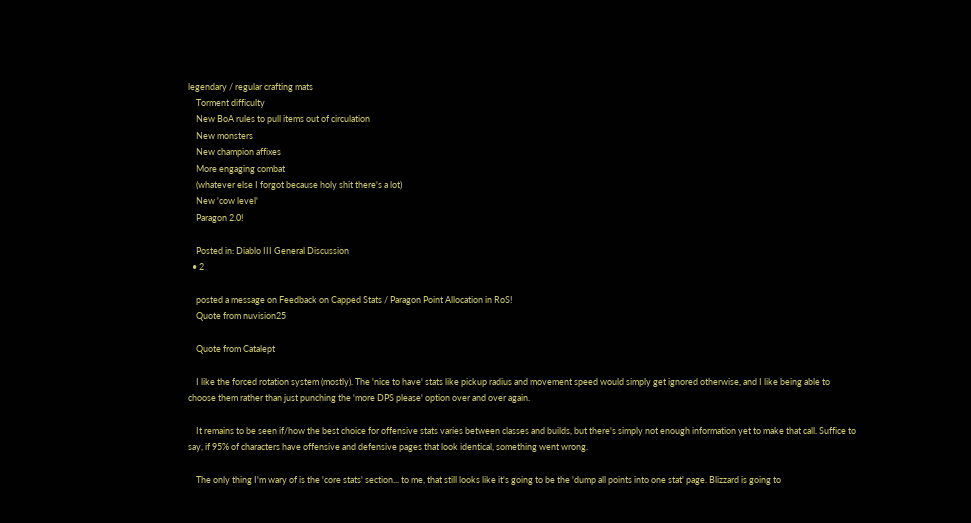legendary / regular crafting mats
    Torment difficulty
    New BoA rules to pull items out of circulation
    New monsters
    New champion affixes
    More engaging combat
    (whatever else I forgot because holy shit there's a lot)
    New 'cow level'
    Paragon 2.0!

    Posted in: Diablo III General Discussion
  • 2

    posted a message on Feedback on Capped Stats / Paragon Point Allocation in RoS!
    Quote from nuvision25

    Quote from Catalept

    I like the forced rotation system (mostly). The 'nice to have' stats like pickup radius and movement speed would simply get ignored otherwise, and I like being able to choose them rather than just punching the 'more DPS please' option over and over again.

    It remains to be seen if/how the best choice for offensive stats varies between classes and builds, but there's simply not enough information yet to make that call. Suffice to say, if 95% of characters have offensive and defensive pages that look identical, something went wrong.

    The only thing I'm wary of is the 'core stats' section... to me, that still looks like it's going to be the 'dump all points into one stat' page. Blizzard is going to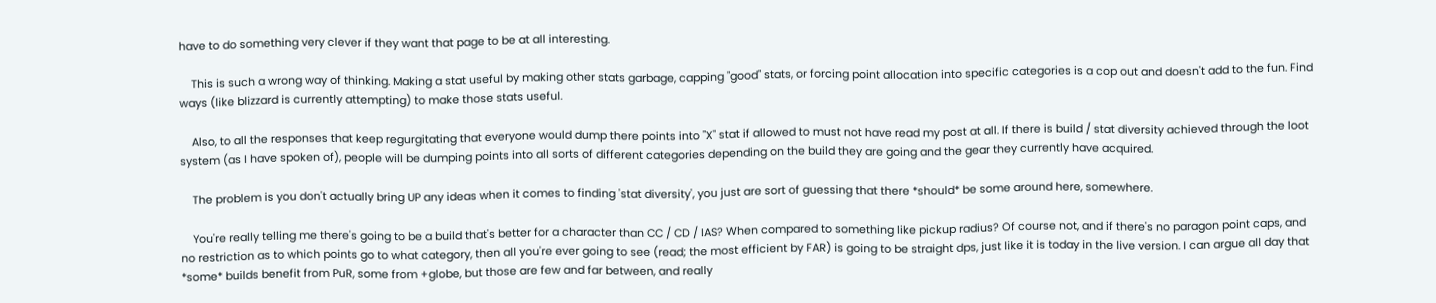have to do something very clever if they want that page to be at all interesting.

    This is such a wrong way of thinking. Making a stat useful by making other stats garbage, capping "good" stats, or forcing point allocation into specific categories is a cop out and doesn't add to the fun. Find ways (like blizzard is currently attempting) to make those stats useful.

    Also, to all the responses that keep regurgitating that everyone would dump there points into "X" stat if allowed to must not have read my post at all. If there is build / stat diversity achieved through the loot system (as I have spoken of), people will be dumping points into all sorts of different categories depending on the build they are going and the gear they currently have acquired.

    The problem is you don't actually bring UP any ideas when it comes to finding 'stat diversity', you just are sort of guessing that there *should* be some around here, somewhere.

    You're really telling me there's going to be a build that's better for a character than CC / CD / IAS? When compared to something like pickup radius? Of course not, and if there's no paragon point caps, and no restriction as to which points go to what category, then all you're ever going to see (read; the most efficient by FAR) is going to be straight dps, just like it is today in the live version. I can argue all day that *some* builds benefit from PuR, some from +globe, but those are few and far between, and really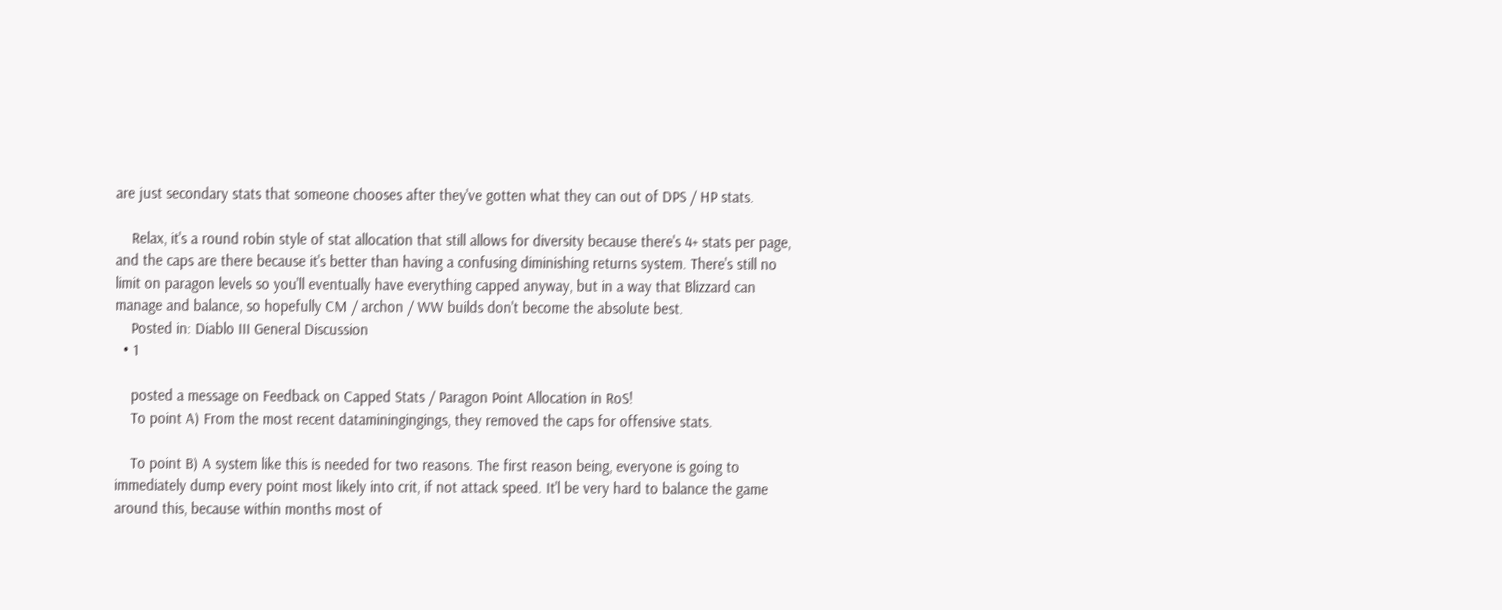are just secondary stats that someone chooses after they've gotten what they can out of DPS / HP stats.

    Relax, it's a round robin style of stat allocation that still allows for diversity because there's 4+ stats per page, and the caps are there because it's better than having a confusing diminishing returns system. There's still no limit on paragon levels so you'll eventually have everything capped anyway, but in a way that Blizzard can manage and balance, so hopefully CM / archon / WW builds don't become the absolute best.
    Posted in: Diablo III General Discussion
  • 1

    posted a message on Feedback on Capped Stats / Paragon Point Allocation in RoS!
    To point A) From the most recent dataminingingings, they removed the caps for offensive stats.

    To point B) A system like this is needed for two reasons. The first reason being, everyone is going to immediately dump every point most likely into crit, if not attack speed. It'l be very hard to balance the game around this, because within months most of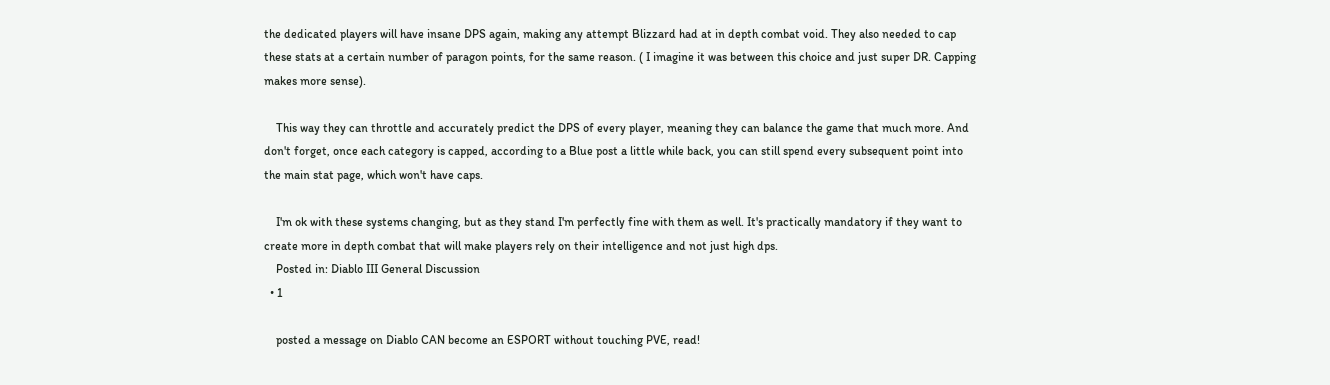the dedicated players will have insane DPS again, making any attempt Blizzard had at in depth combat void. They also needed to cap these stats at a certain number of paragon points, for the same reason. ( I imagine it was between this choice and just super DR. Capping makes more sense).

    This way they can throttle and accurately predict the DPS of every player, meaning they can balance the game that much more. And don't forget, once each category is capped, according to a Blue post a little while back, you can still spend every subsequent point into the main stat page, which won't have caps.

    I'm ok with these systems changing, but as they stand I'm perfectly fine with them as well. It's practically mandatory if they want to create more in depth combat that will make players rely on their intelligence and not just high dps.
    Posted in: Diablo III General Discussion
  • 1

    posted a message on Diablo CAN become an ESPORT without touching PVE, read!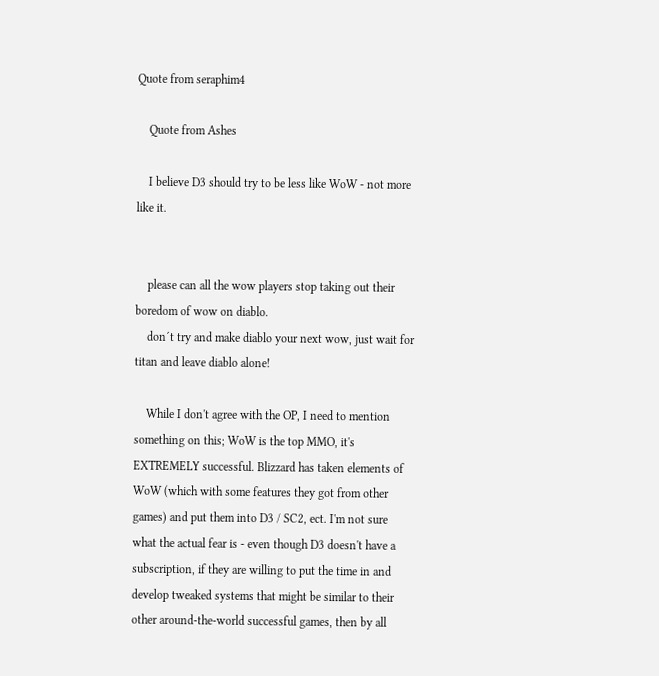Quote from seraphim4

    Quote from Ashes

    I believe D3 should try to be less like WoW - not more like it.


    please can all the wow players stop taking out their boredom of wow on diablo.
    don´t try and make diablo your next wow, just wait for titan and leave diablo alone!

    While I don't agree with the OP, I need to mention something on this; WoW is the top MMO, it's EXTREMELY successful. Blizzard has taken elements of WoW (which with some features they got from other games) and put them into D3 / SC2, ect. I'm not sure what the actual fear is - even though D3 doesn't have a subscription, if they are willing to put the time in and develop tweaked systems that might be similar to their other around-the-world successful games, then by all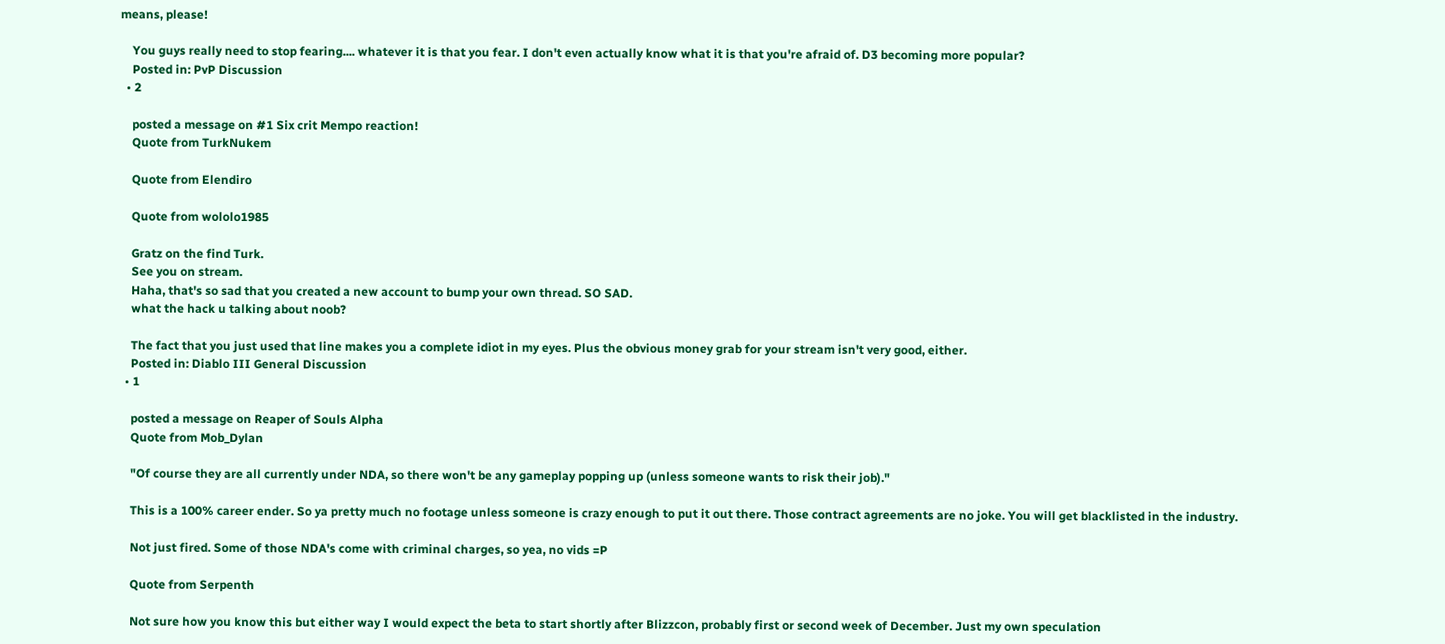means, please!

    You guys really need to stop fearing.... whatever it is that you fear. I don't even actually know what it is that you're afraid of. D3 becoming more popular?
    Posted in: PvP Discussion
  • 2

    posted a message on #1 Six crit Mempo reaction!
    Quote from TurkNukem

    Quote from Elendiro

    Quote from wololo1985

    Gratz on the find Turk.
    See you on stream.
    Haha, that's so sad that you created a new account to bump your own thread. SO SAD.
    what the hack u talking about noob?

    The fact that you just used that line makes you a complete idiot in my eyes. Plus the obvious money grab for your stream isn't very good, either.
    Posted in: Diablo III General Discussion
  • 1

    posted a message on Reaper of Souls Alpha
    Quote from Mob_Dylan

    "Of course they are all currently under NDA, so there won't be any gameplay popping up (unless someone wants to risk their job)."

    This is a 100% career ender. So ya pretty much no footage unless someone is crazy enough to put it out there. Those contract agreements are no joke. You will get blacklisted in the industry.

    Not just fired. Some of those NDA's come with criminal charges, so yea, no vids =P

    Quote from Serpenth

    Not sure how you know this but either way I would expect the beta to start shortly after Blizzcon, probably first or second week of December. Just my own speculation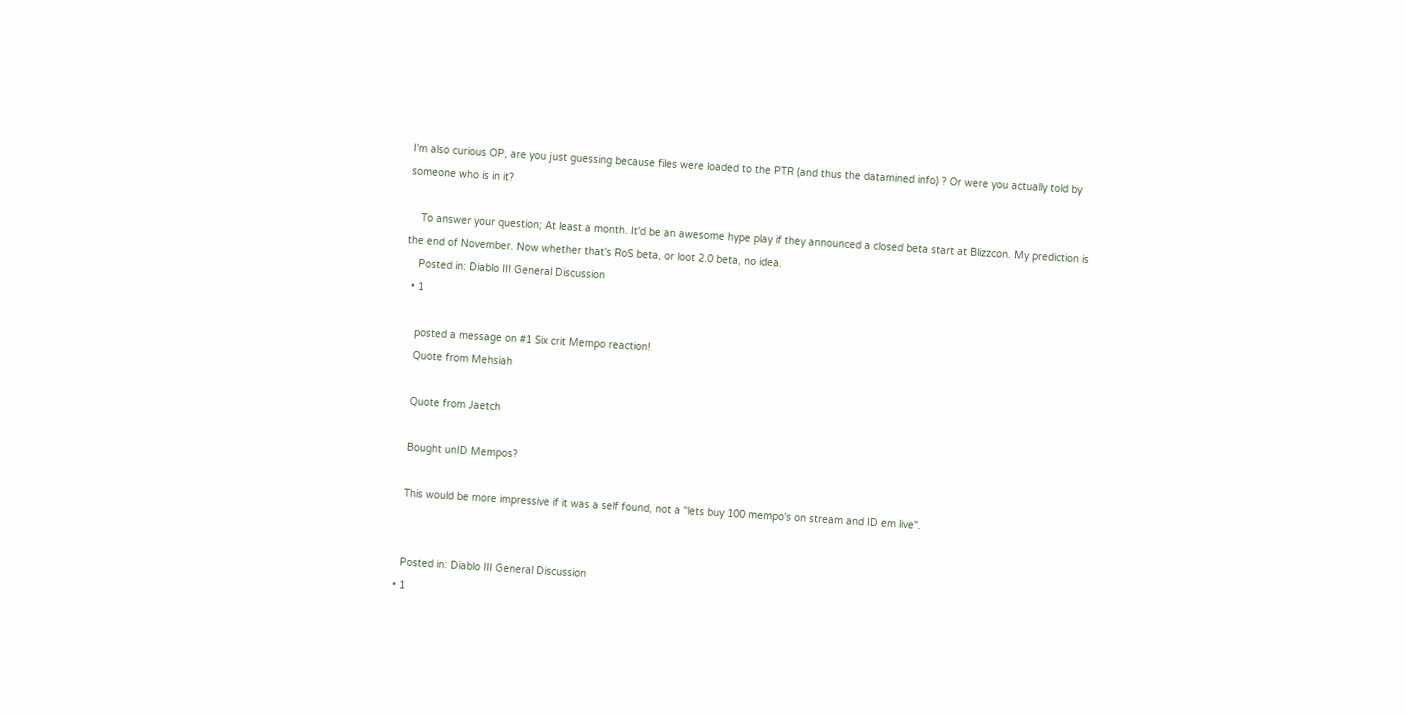I'm also curious OP, are you just guessing because files were loaded to the PTR (and thus the datamined info) ? Or were you actually told by someone who is in it?

    To answer your question; At least a month. It'd be an awesome hype play if they announced a closed beta start at Blizzcon. My prediction is the end of November. Now whether that's RoS beta, or loot 2.0 beta, no idea.
    Posted in: Diablo III General Discussion
  • 1

    posted a message on #1 Six crit Mempo reaction!
    Quote from Mehsiah

    Quote from Jaetch

    Bought unID Mempos?

    This would be more impressive if it was a self found, not a "lets buy 100 mempo's on stream and ID em live".


    Posted in: Diablo III General Discussion
  • 1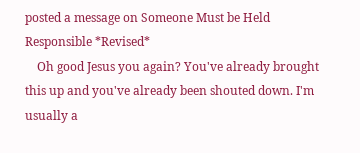posted a message on Someone Must be Held Responsible *Revised*
    Oh good Jesus you again? You've already brought this up and you've already been shouted down. I'm usually a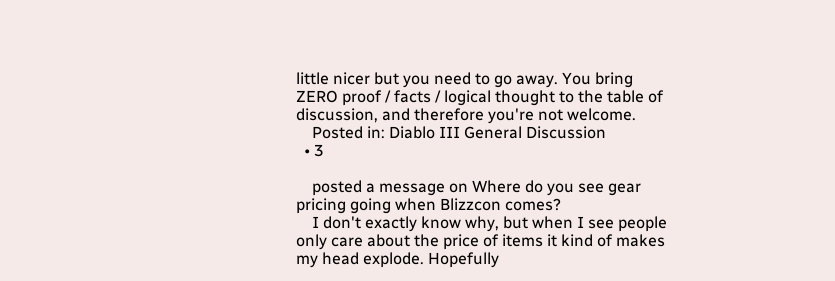little nicer but you need to go away. You bring ZERO proof / facts / logical thought to the table of discussion, and therefore you're not welcome.
    Posted in: Diablo III General Discussion
  • 3

    posted a message on Where do you see gear pricing going when Blizzcon comes?
    I don't exactly know why, but when I see people only care about the price of items it kind of makes my head explode. Hopefully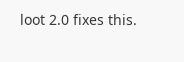loot 2.0 fixes this.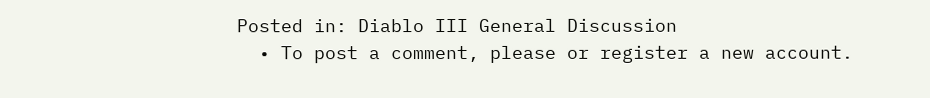Posted in: Diablo III General Discussion
  • To post a comment, please or register a new account.